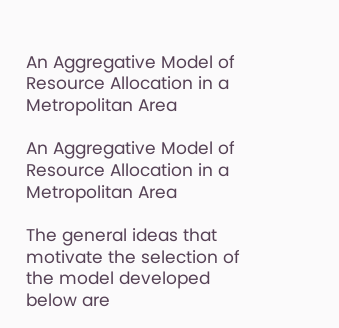An Aggregative Model of Resource Allocation in a Metropolitan Area

An Aggregative Model of Resource Allocation in a Metropolitan Area

The general ideas that motivate the selection of the model developed below are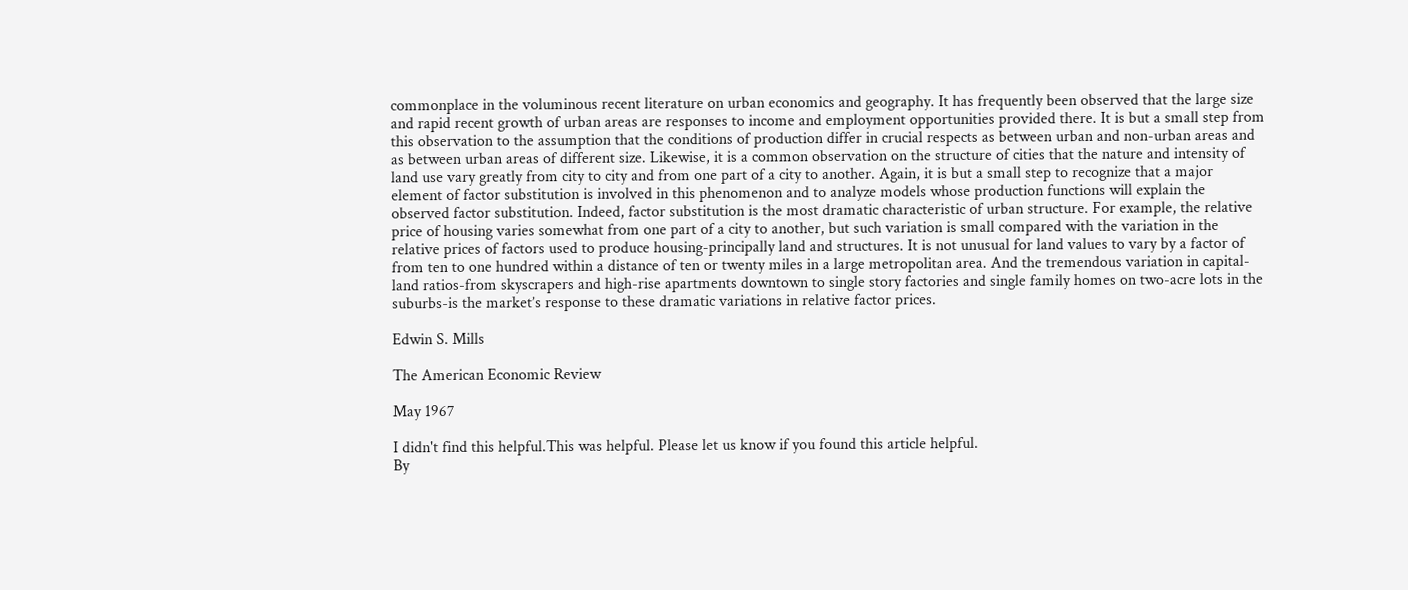commonplace in the voluminous recent literature on urban economics and geography. It has frequently been observed that the large size and rapid recent growth of urban areas are responses to income and employment opportunities provided there. It is but a small step from this observation to the assumption that the conditions of production differ in crucial respects as between urban and non-urban areas and as between urban areas of different size. Likewise, it is a common observation on the structure of cities that the nature and intensity of land use vary greatly from city to city and from one part of a city to another. Again, it is but a small step to recognize that a major element of factor substitution is involved in this phenomenon and to analyze models whose production functions will explain the observed factor substitution. Indeed, factor substitution is the most dramatic characteristic of urban structure. For example, the relative price of housing varies somewhat from one part of a city to another, but such variation is small compared with the variation in the relative prices of factors used to produce housing-principally land and structures. It is not unusual for land values to vary by a factor of from ten to one hundred within a distance of ten or twenty miles in a large metropolitan area. And the tremendous variation in capital-land ratios-from skyscrapers and high-rise apartments downtown to single story factories and single family homes on two-acre lots in the suburbs-is the market’s response to these dramatic variations in relative factor prices.

Edwin S. Mills

The American Economic Review

May 1967

I didn't find this helpful.This was helpful. Please let us know if you found this article helpful.
By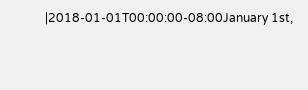|2018-01-01T00:00:00-08:00January 1st,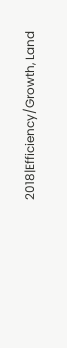2018|Efficiency/Growth, Land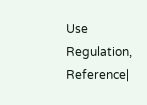Use Regulation, Reference|